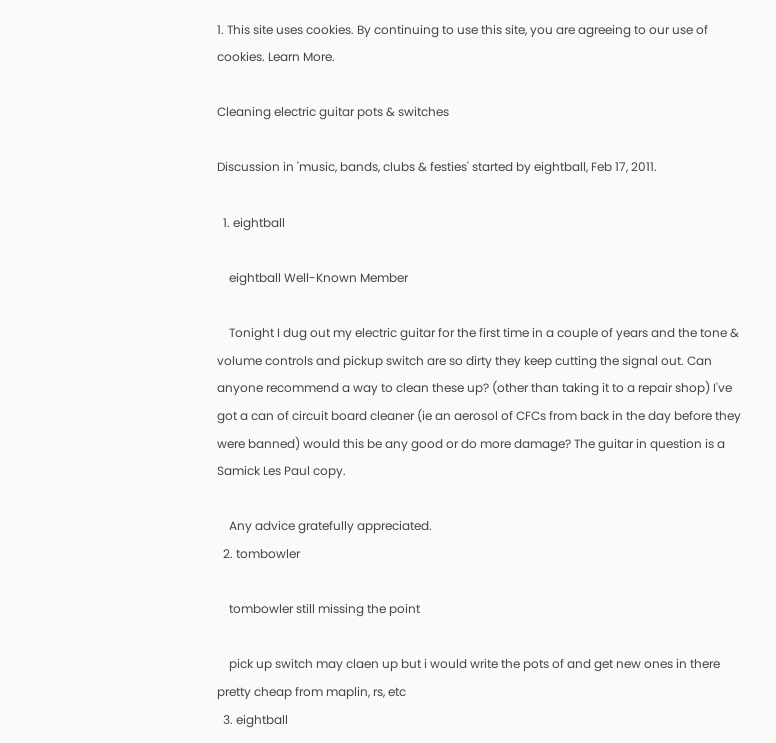1. This site uses cookies. By continuing to use this site, you are agreeing to our use of cookies. Learn More.

Cleaning electric guitar pots & switches

Discussion in 'music, bands, clubs & festies' started by eightball, Feb 17, 2011.

  1. eightball

    eightball Well-Known Member

    Tonight I dug out my electric guitar for the first time in a couple of years and the tone & volume controls and pickup switch are so dirty they keep cutting the signal out. Can anyone recommend a way to clean these up? (other than taking it to a repair shop) I've got a can of circuit board cleaner (ie an aerosol of CFCs from back in the day before they were banned) would this be any good or do more damage? The guitar in question is a Samick Les Paul copy.

    Any advice gratefully appreciated.
  2. tombowler

    tombowler still missing the point

    pick up switch may claen up but i would write the pots of and get new ones in there pretty cheap from maplin, rs, etc
  3. eightball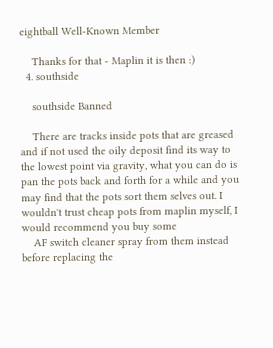eightball Well-Known Member

    Thanks for that - Maplin it is then :)
  4. southside

    southside Banned

    There are tracks inside pots that are greased and if not used the oily deposit find its way to the lowest point via gravity, what you can do is pan the pots back and forth for a while and you may find that the pots sort them selves out. I wouldn't trust cheap pots from maplin myself, I would recommend you buy some
    AF switch cleaner spray from them instead before replacing the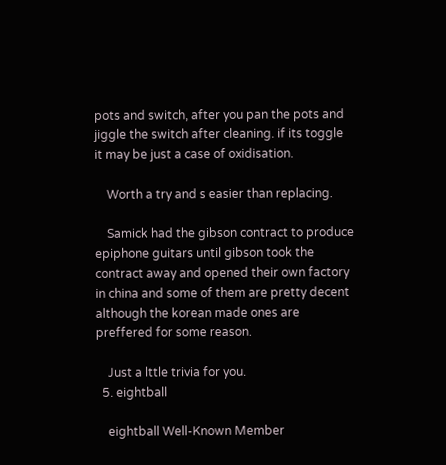pots and switch, after you pan the pots and jiggle the switch after cleaning. if its toggle it may be just a case of oxidisation.

    Worth a try and s easier than replacing.

    Samick had the gibson contract to produce epiphone guitars until gibson took the contract away and opened their own factory in china and some of them are pretty decent although the korean made ones are preffered for some reason.

    Just a lttle trivia for you.
  5. eightball

    eightball Well-Known Member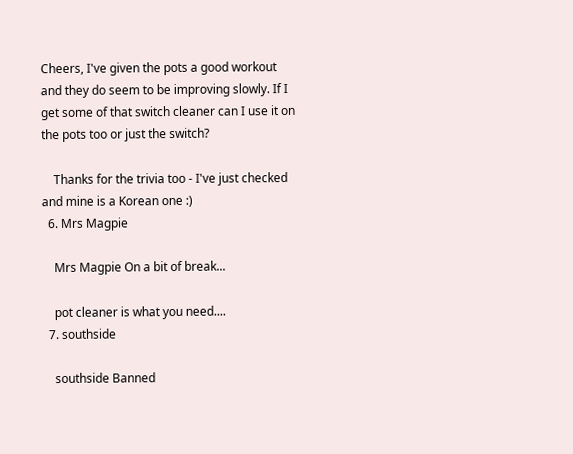Cheers, I've given the pots a good workout and they do seem to be improving slowly. If I get some of that switch cleaner can I use it on the pots too or just the switch?

    Thanks for the trivia too - I've just checked and mine is a Korean one :)
  6. Mrs Magpie

    Mrs Magpie On a bit of break...

    pot cleaner is what you need....
  7. southside

    southside Banned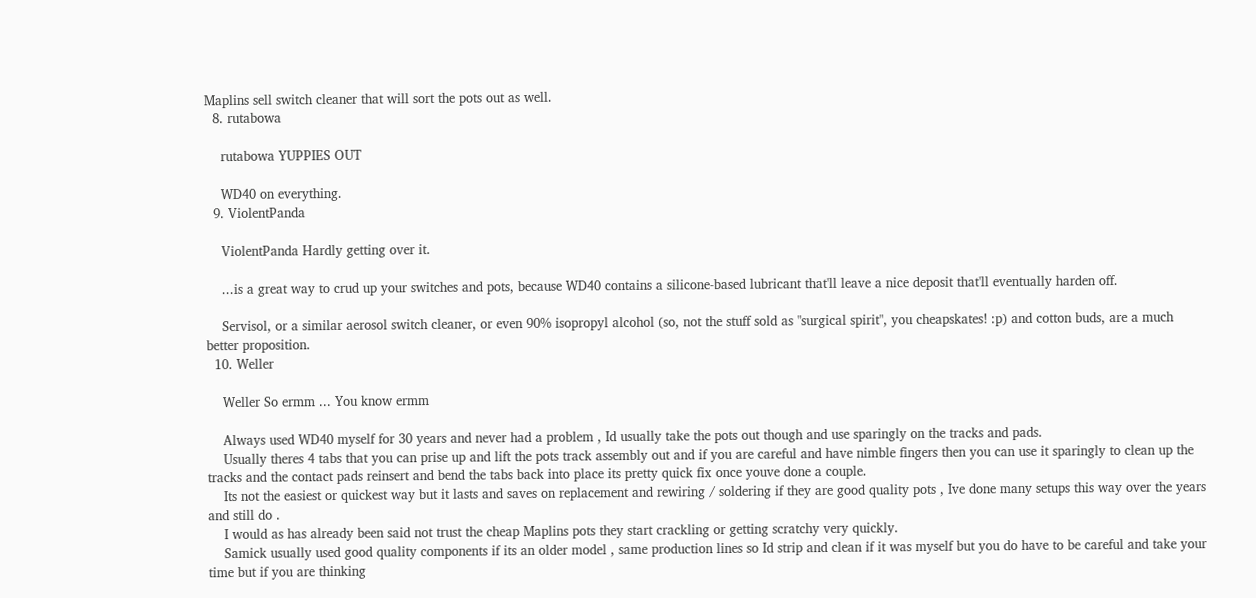Maplins sell switch cleaner that will sort the pots out as well.
  8. rutabowa

    rutabowa YUPPIES OUT

    WD40 on everything.
  9. ViolentPanda

    ViolentPanda Hardly getting over it.

    ...is a great way to crud up your switches and pots, because WD40 contains a silicone-based lubricant that'll leave a nice deposit that'll eventually harden off.

    Servisol, or a similar aerosol switch cleaner, or even 90% isopropyl alcohol (so, not the stuff sold as "surgical spirit", you cheapskates! :p) and cotton buds, are a much better proposition.
  10. Weller

    Weller So ermm ... You know ermm

    Always used WD40 myself for 30 years and never had a problem , Id usually take the pots out though and use sparingly on the tracks and pads.
    Usually theres 4 tabs that you can prise up and lift the pots track assembly out and if you are careful and have nimble fingers then you can use it sparingly to clean up the tracks and the contact pads reinsert and bend the tabs back into place its pretty quick fix once youve done a couple.
    Its not the easiest or quickest way but it lasts and saves on replacement and rewiring / soldering if they are good quality pots , Ive done many setups this way over the years and still do .
    I would as has already been said not trust the cheap Maplins pots they start crackling or getting scratchy very quickly.
    Samick usually used good quality components if its an older model , same production lines so Id strip and clean if it was myself but you do have to be careful and take your time but if you are thinking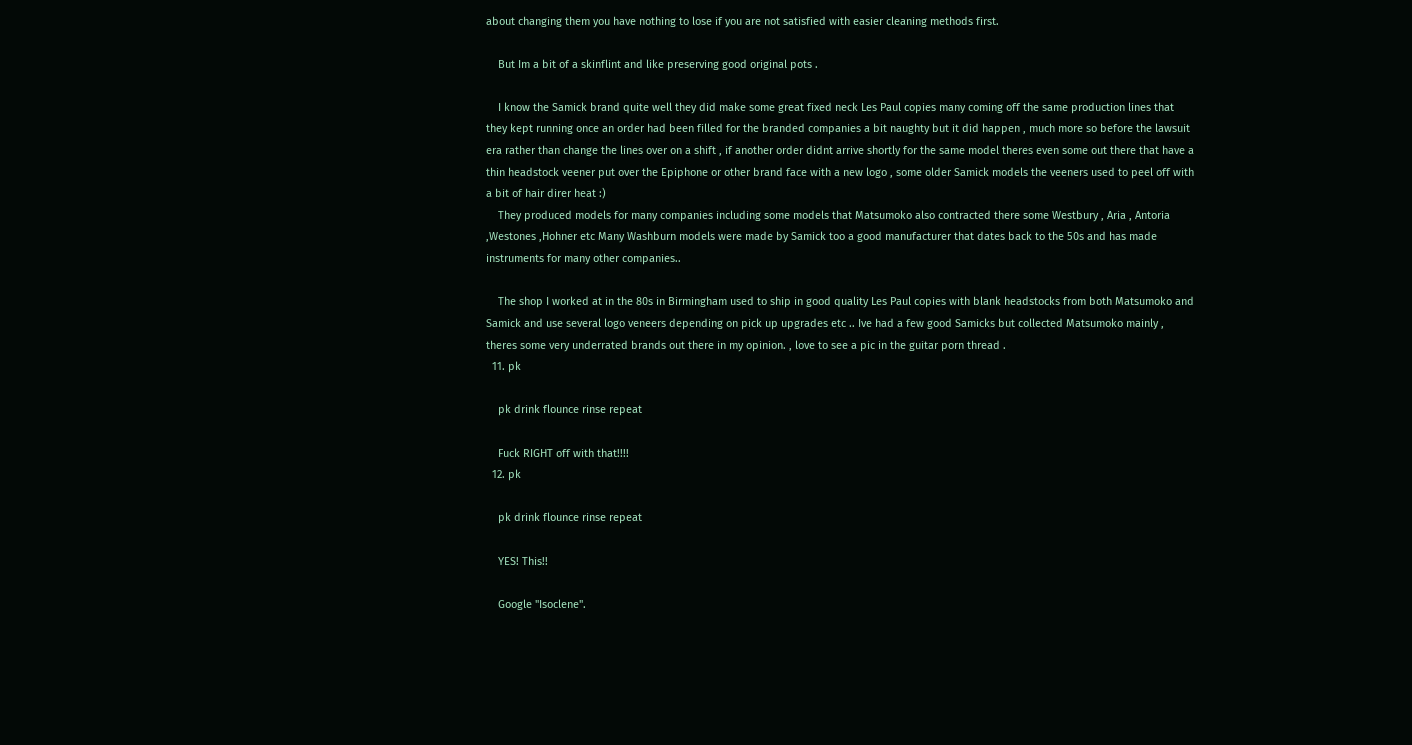about changing them you have nothing to lose if you are not satisfied with easier cleaning methods first.

    But Im a bit of a skinflint and like preserving good original pots .

    I know the Samick brand quite well they did make some great fixed neck Les Paul copies many coming off the same production lines that they kept running once an order had been filled for the branded companies a bit naughty but it did happen , much more so before the lawsuit era rather than change the lines over on a shift , if another order didnt arrive shortly for the same model theres even some out there that have a thin headstock veener put over the Epiphone or other brand face with a new logo , some older Samick models the veeners used to peel off with a bit of hair direr heat :)
    They produced models for many companies including some models that Matsumoko also contracted there some Westbury , Aria , Antoria ,Westones ,Hohner etc Many Washburn models were made by Samick too a good manufacturer that dates back to the 50s and has made instruments for many other companies..

    The shop I worked at in the 80s in Birmingham used to ship in good quality Les Paul copies with blank headstocks from both Matsumoko and Samick and use several logo veneers depending on pick up upgrades etc .. Ive had a few good Samicks but collected Matsumoko mainly , theres some very underrated brands out there in my opinion. , love to see a pic in the guitar porn thread .
  11. pk

    pk drink flounce rinse repeat

    Fuck RIGHT off with that!!!!
  12. pk

    pk drink flounce rinse repeat

    YES! This!!

    Google "Isoclene".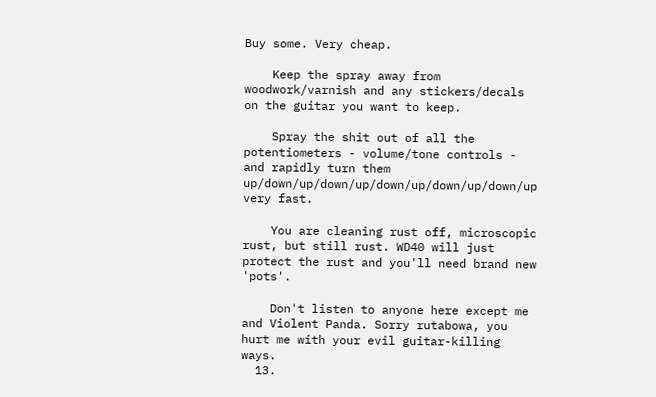Buy some. Very cheap.

    Keep the spray away from woodwork/varnish and any stickers/decals on the guitar you want to keep.

    Spray the shit out of all the potentiometers - volume/tone controls - and rapidly turn them up/down/up/down/up/down/up/down/up/down/up very fast.

    You are cleaning rust off, microscopic rust, but still rust. WD40 will just protect the rust and you'll need brand new 'pots'.

    Don't listen to anyone here except me and Violent Panda. Sorry rutabowa, you hurt me with your evil guitar-killing ways.
  13.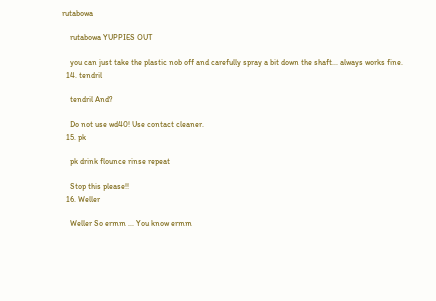rutabowa

    rutabowa YUPPIES OUT

    you can just take the plastic nob off and carefully spray a bit down the shaft... always works fine.
  14. tendril

    tendril And?

    Do not use wd40! Use contact cleaner.
  15. pk

    pk drink flounce rinse repeat

    Stop this please!!
  16. Weller

    Weller So ermm ... You know ermm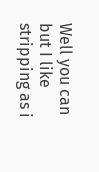Well you can but I like stripping as i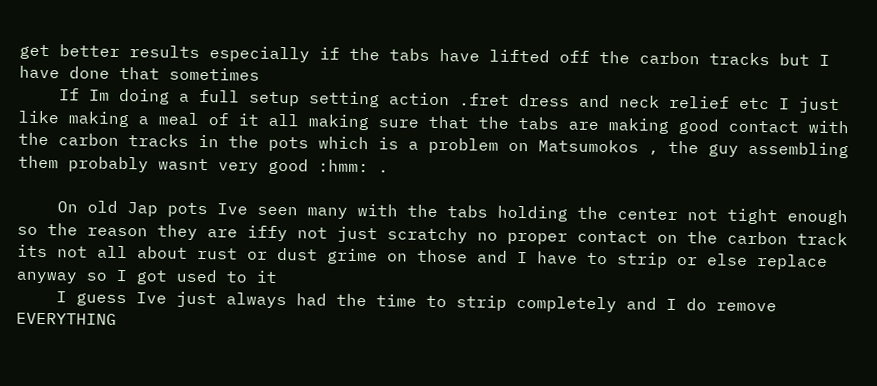get better results especially if the tabs have lifted off the carbon tracks but I have done that sometimes
    If Im doing a full setup setting action .fret dress and neck relief etc I just like making a meal of it all making sure that the tabs are making good contact with the carbon tracks in the pots which is a problem on Matsumokos , the guy assembling them probably wasnt very good :hmm: .

    On old Jap pots Ive seen many with the tabs holding the center not tight enough so the reason they are iffy not just scratchy no proper contact on the carbon track its not all about rust or dust grime on those and I have to strip or else replace anyway so I got used to it
    I guess Ive just always had the time to strip completely and I do remove EVERYTHING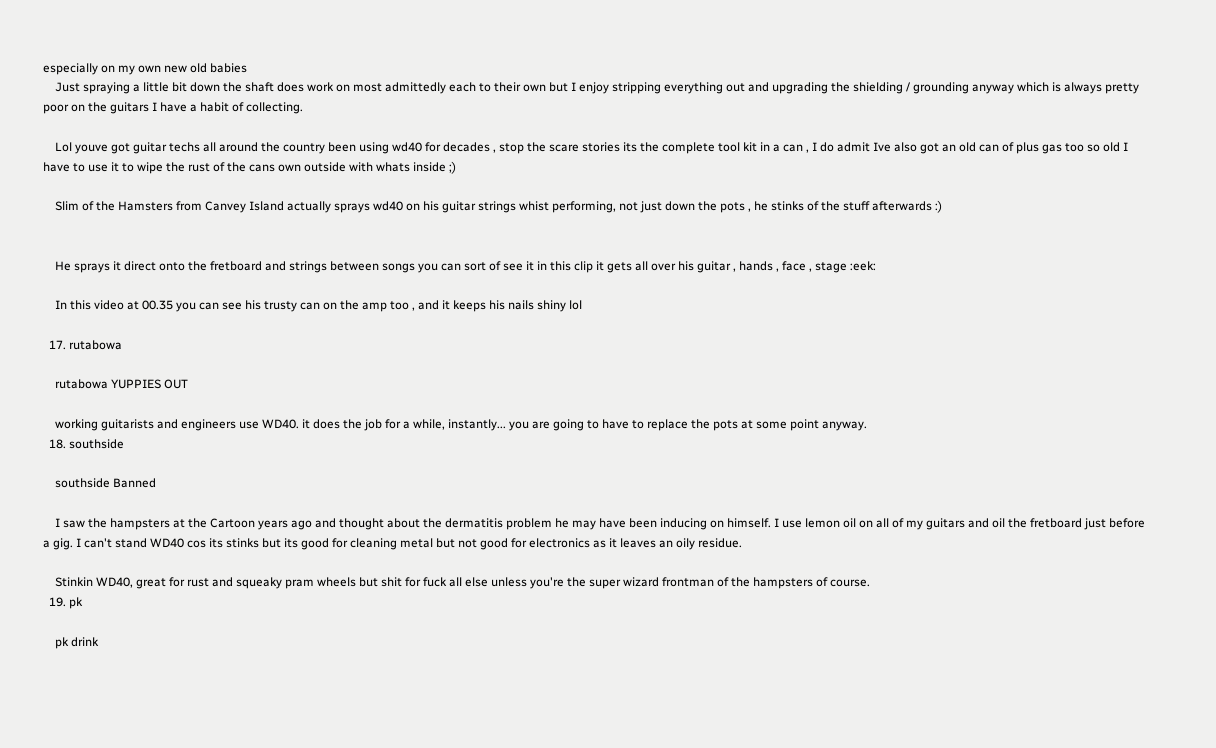especially on my own new old babies
    Just spraying a little bit down the shaft does work on most admittedly each to their own but I enjoy stripping everything out and upgrading the shielding / grounding anyway which is always pretty poor on the guitars I have a habit of collecting.

    Lol youve got guitar techs all around the country been using wd40 for decades , stop the scare stories its the complete tool kit in a can , I do admit Ive also got an old can of plus gas too so old I have to use it to wipe the rust of the cans own outside with whats inside ;)

    Slim of the Hamsters from Canvey Island actually sprays wd40 on his guitar strings whist performing, not just down the pots , he stinks of the stuff afterwards :)


    He sprays it direct onto the fretboard and strings between songs you can sort of see it in this clip it gets all over his guitar , hands , face , stage :eek:

    In this video at 00.35 you can see his trusty can on the amp too , and it keeps his nails shiny lol

  17. rutabowa

    rutabowa YUPPIES OUT

    working guitarists and engineers use WD40. it does the job for a while, instantly... you are going to have to replace the pots at some point anyway.
  18. southside

    southside Banned

    I saw the hampsters at the Cartoon years ago and thought about the dermatitis problem he may have been inducing on himself. I use lemon oil on all of my guitars and oil the fretboard just before a gig. I can't stand WD40 cos its stinks but its good for cleaning metal but not good for electronics as it leaves an oily residue.

    Stinkin WD40, great for rust and squeaky pram wheels but shit for fuck all else unless you're the super wizard frontman of the hampsters of course.
  19. pk

    pk drink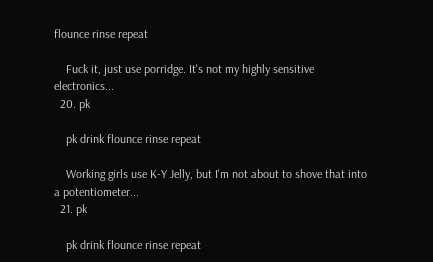flounce rinse repeat

    Fuck it, just use porridge. It's not my highly sensitive electronics...
  20. pk

    pk drink flounce rinse repeat

    Working girls use K-Y Jelly, but I'm not about to shove that into a potentiometer...
  21. pk

    pk drink flounce rinse repeat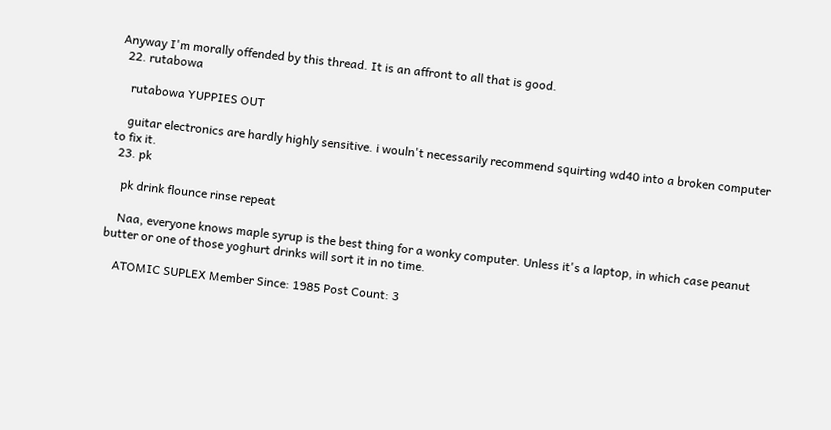Anyway I'm morally offended by this thread. It is an affront to all that is good.
  22. rutabowa

    rutabowa YUPPIES OUT

    guitar electronics are hardly highly sensitive. i wouln't necessarily recommend squirting wd40 into a broken computer to fix it.
  23. pk

    pk drink flounce rinse repeat

    Naa, everyone knows maple syrup is the best thing for a wonky computer. Unless it's a laptop, in which case peanut butter or one of those yoghurt drinks will sort it in no time.

    ATOMIC SUPLEX Member Since: 1985 Post Count: 3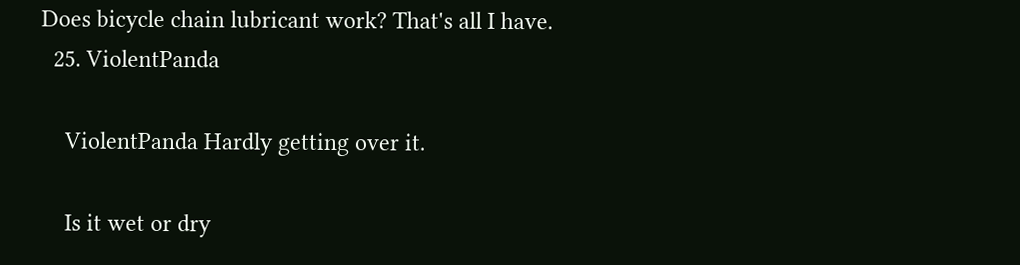Does bicycle chain lubricant work? That's all I have.
  25. ViolentPanda

    ViolentPanda Hardly getting over it.

    Is it wet or dry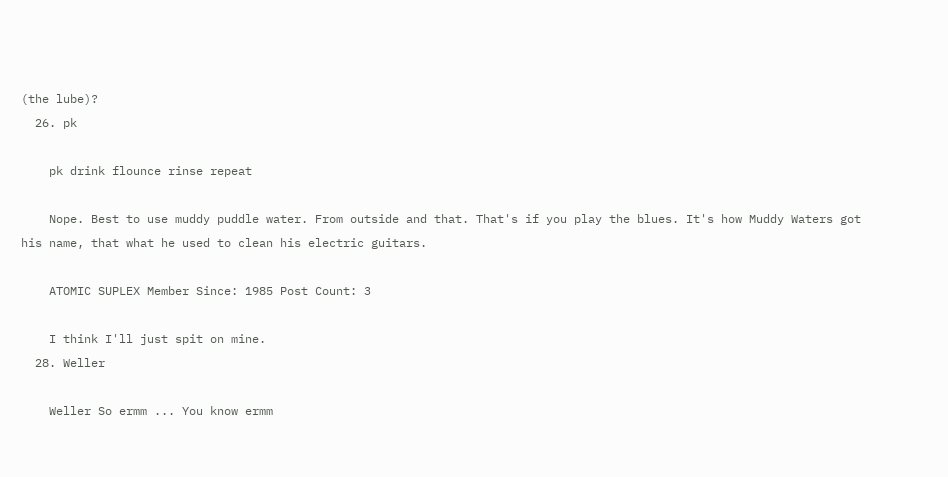(the lube)?
  26. pk

    pk drink flounce rinse repeat

    Nope. Best to use muddy puddle water. From outside and that. That's if you play the blues. It's how Muddy Waters got his name, that what he used to clean his electric guitars.

    ATOMIC SUPLEX Member Since: 1985 Post Count: 3

    I think I'll just spit on mine.
  28. Weller

    Weller So ermm ... You know ermm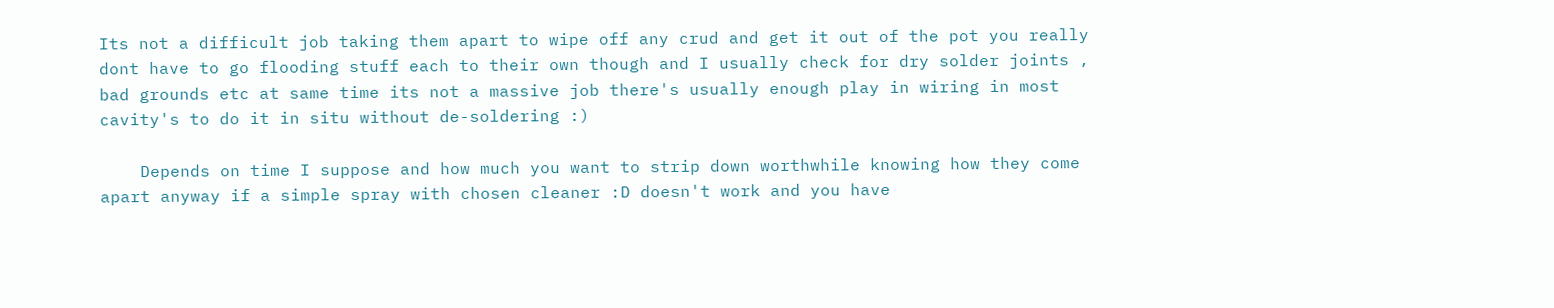Its not a difficult job taking them apart to wipe off any crud and get it out of the pot you really dont have to go flooding stuff each to their own though and I usually check for dry solder joints , bad grounds etc at same time its not a massive job there's usually enough play in wiring in most cavity's to do it in situ without de-soldering :)

    Depends on time I suppose and how much you want to strip down worthwhile knowing how they come apart anyway if a simple spray with chosen cleaner :D doesn't work and you have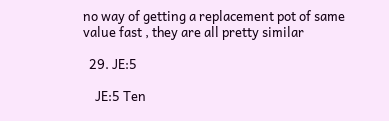no way of getting a replacement pot of same value fast , they are all pretty similar

  29. JE:5

    JE:5 Ten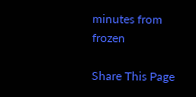minutes from frozen

Share This Page